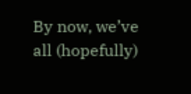By now, we’ve all (hopefully)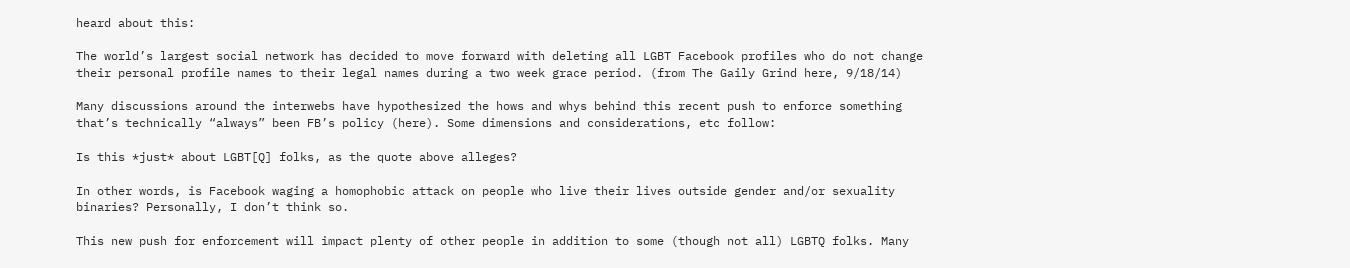heard about this:

The world’s largest social network has decided to move forward with deleting all LGBT Facebook profiles who do not change their personal profile names to their legal names during a two week grace period. (from The Gaily Grind here, 9/18/14)

Many discussions around the interwebs have hypothesized the hows and whys behind this recent push to enforce something that’s technically “always” been FB’s policy (here). Some dimensions and considerations, etc follow:

Is this *just* about LGBT[Q] folks, as the quote above alleges?

In other words, is Facebook waging a homophobic attack on people who live their lives outside gender and/or sexuality binaries? Personally, I don’t think so.

This new push for enforcement will impact plenty of other people in addition to some (though not all) LGBTQ folks. Many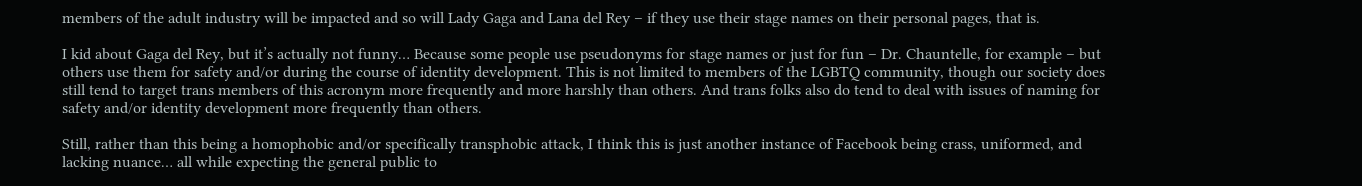members of the adult industry will be impacted and so will Lady Gaga and Lana del Rey – if they use their stage names on their personal pages, that is.

I kid about Gaga del Rey, but it’s actually not funny… Because some people use pseudonyms for stage names or just for fun – Dr. Chauntelle, for example – but others use them for safety and/or during the course of identity development. This is not limited to members of the LGBTQ community, though our society does still tend to target trans members of this acronym more frequently and more harshly than others. And trans folks also do tend to deal with issues of naming for safety and/or identity development more frequently than others.

Still, rather than this being a homophobic and/or specifically transphobic attack, I think this is just another instance of Facebook being crass, uniformed, and lacking nuance… all while expecting the general public to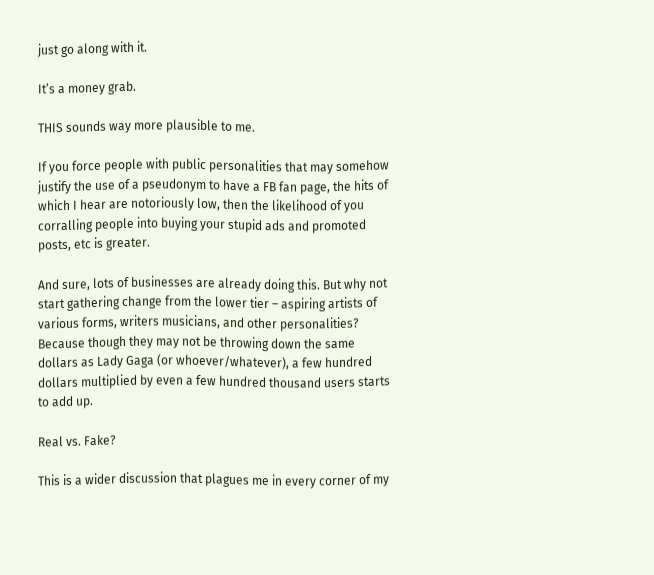just go along with it.

It’s a money grab.

THIS sounds way more plausible to me.

If you force people with public personalities that may somehow justify the use of a pseudonym to have a FB fan page, the hits of which I hear are notoriously low, then the likelihood of you corralling people into buying your stupid ads and promoted posts, etc is greater.

And sure, lots of businesses are already doing this. But why not start gathering change from the lower tier – aspiring artists of various forms, writers musicians, and other personalities? Because though they may not be throwing down the same dollars as Lady Gaga (or whoever/whatever), a few hundred dollars multiplied by even a few hundred thousand users starts to add up.

Real vs. Fake?

This is a wider discussion that plagues me in every corner of my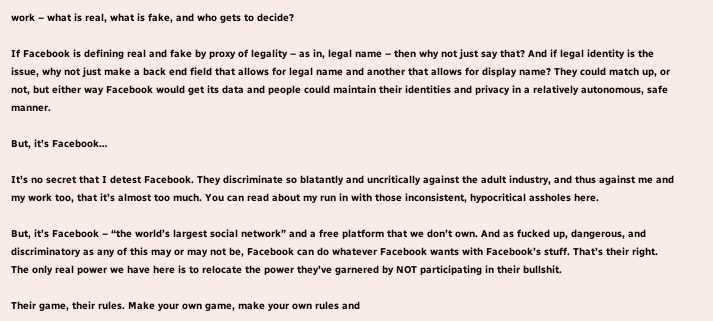work – what is real, what is fake, and who gets to decide?

If Facebook is defining real and fake by proxy of legality – as in, legal name – then why not just say that? And if legal identity is the issue, why not just make a back end field that allows for legal name and another that allows for display name? They could match up, or not, but either way Facebook would get its data and people could maintain their identities and privacy in a relatively autonomous, safe manner.

But, it’s Facebook…

It’s no secret that I detest Facebook. They discriminate so blatantly and uncritically against the adult industry, and thus against me and my work too, that it’s almost too much. You can read about my run in with those inconsistent, hypocritical assholes here.

But, it’s Facebook – “the world’s largest social network” and a free platform that we don’t own. And as fucked up, dangerous, and discriminatory as any of this may or may not be, Facebook can do whatever Facebook wants with Facebook’s stuff. That’s their right. The only real power we have here is to relocate the power they’ve garnered by NOT participating in their bullshit.

Their game, their rules. Make your own game, make your own rules and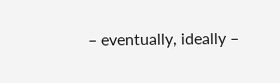– eventually, ideally –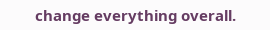change everything overall.